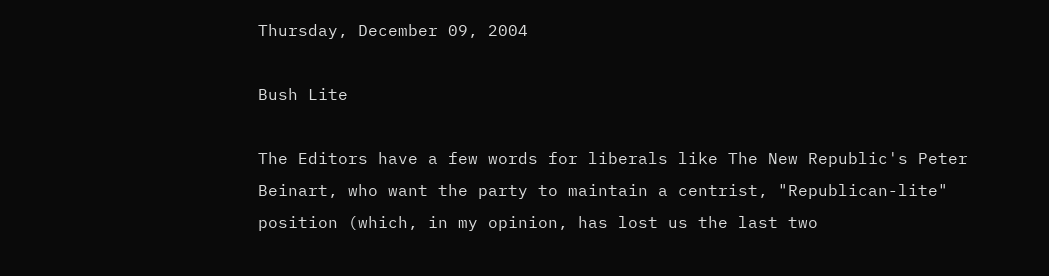Thursday, December 09, 2004

Bush Lite

The Editors have a few words for liberals like The New Republic's Peter Beinart, who want the party to maintain a centrist, "Republican-lite" position (which, in my opinion, has lost us the last two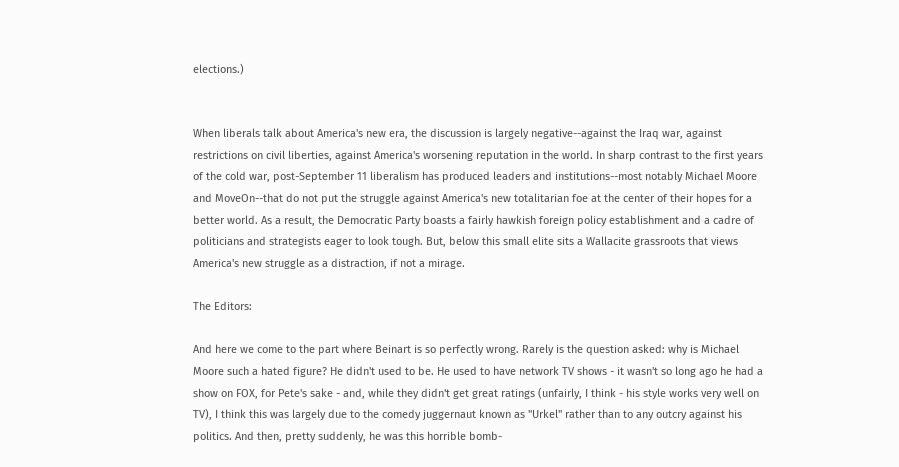elections.)


When liberals talk about America's new era, the discussion is largely negative--against the Iraq war, against restrictions on civil liberties, against America's worsening reputation in the world. In sharp contrast to the first years of the cold war, post-September 11 liberalism has produced leaders and institutions--most notably Michael Moore and MoveOn--that do not put the struggle against America's new totalitarian foe at the center of their hopes for a better world. As a result, the Democratic Party boasts a fairly hawkish foreign policy establishment and a cadre of politicians and strategists eager to look tough. But, below this small elite sits a Wallacite grassroots that views America's new struggle as a distraction, if not a mirage.

The Editors:

And here we come to the part where Beinart is so perfectly wrong. Rarely is the question asked: why is Michael Moore such a hated figure? He didn't used to be. He used to have network TV shows - it wasn't so long ago he had a show on FOX, for Pete's sake - and, while they didn't get great ratings (unfairly, I think - his style works very well on TV), I think this was largely due to the comedy juggernaut known as "Urkel" rather than to any outcry against his politics. And then, pretty suddenly, he was this horrible bomb-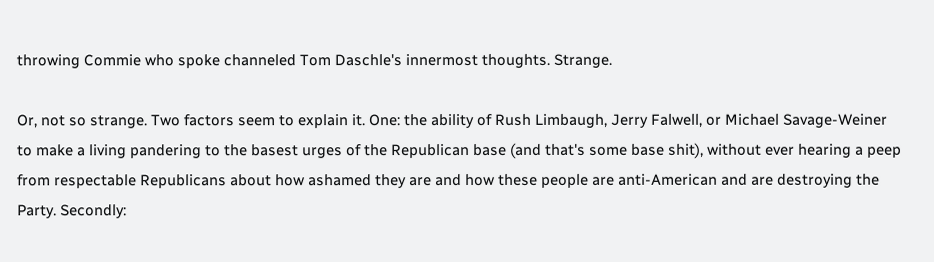throwing Commie who spoke channeled Tom Daschle's innermost thoughts. Strange.

Or, not so strange. Two factors seem to explain it. One: the ability of Rush Limbaugh, Jerry Falwell, or Michael Savage-Weiner to make a living pandering to the basest urges of the Republican base (and that's some base shit), without ever hearing a peep from respectable Republicans about how ashamed they are and how these people are anti-American and are destroying the Party. Secondly: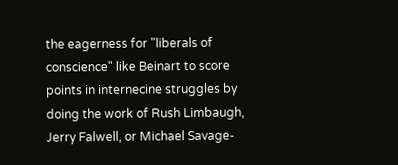the eagerness for "liberals of conscience" like Beinart to score points in internecine struggles by doing the work of Rush Limbaugh, Jerry Falwell, or Michael Savage-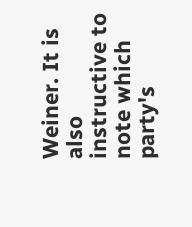Weiner. It is also instructive to note which party's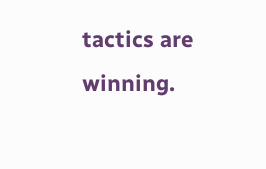tactics are winning.